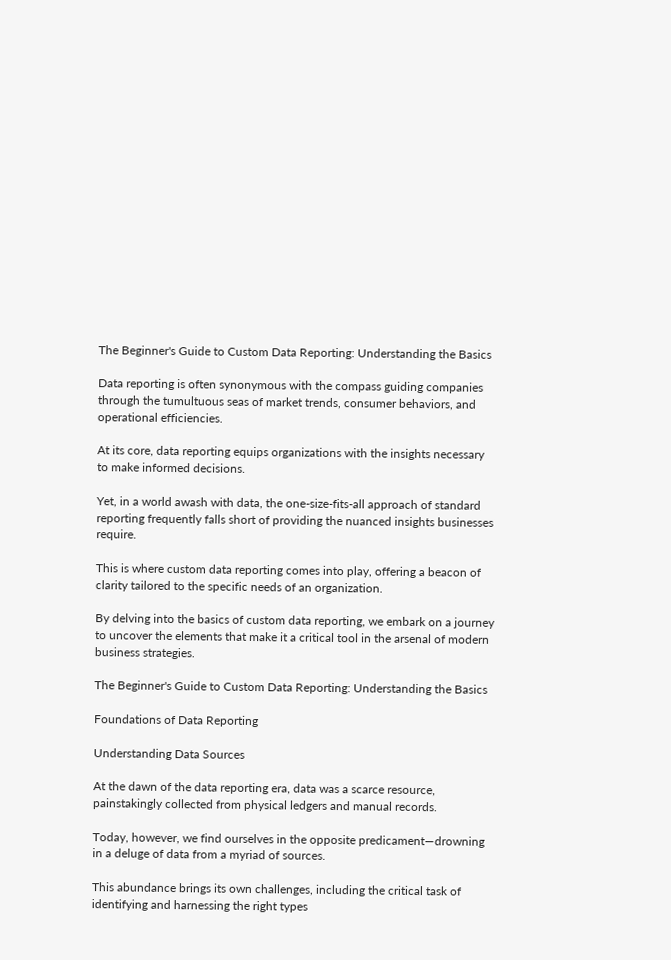The Beginner's Guide to Custom Data Reporting: Understanding the Basics

Data reporting is often synonymous with the compass guiding companies through the tumultuous seas of market trends, consumer behaviors, and operational efficiencies.

At its core, data reporting equips organizations with the insights necessary to make informed decisions.

Yet, in a world awash with data, the one-size-fits-all approach of standard reporting frequently falls short of providing the nuanced insights businesses require.

This is where custom data reporting comes into play, offering a beacon of clarity tailored to the specific needs of an organization.

By delving into the basics of custom data reporting, we embark on a journey to uncover the elements that make it a critical tool in the arsenal of modern business strategies.

The Beginner's Guide to Custom Data Reporting: Understanding the Basics

Foundations of Data Reporting

Understanding Data Sources

At the dawn of the data reporting era, data was a scarce resource, painstakingly collected from physical ledgers and manual records.

Today, however, we find ourselves in the opposite predicament—drowning in a deluge of data from a myriad of sources.

This abundance brings its own challenges, including the critical task of identifying and harnessing the right types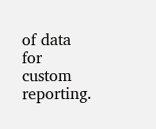of data for custom reporting.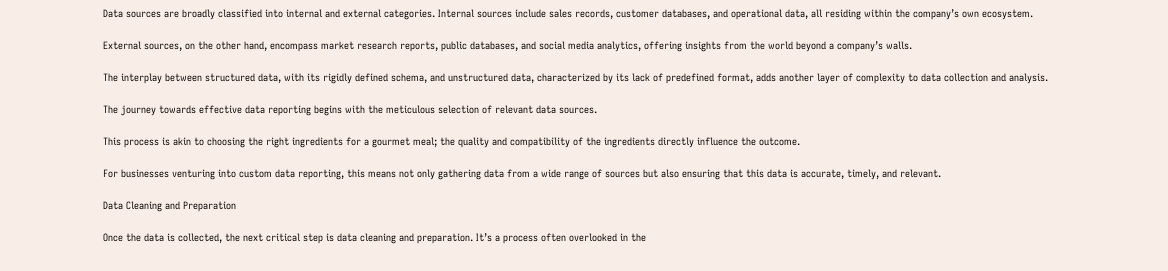Data sources are broadly classified into internal and external categories. Internal sources include sales records, customer databases, and operational data, all residing within the company’s own ecosystem.

External sources, on the other hand, encompass market research reports, public databases, and social media analytics, offering insights from the world beyond a company’s walls.

The interplay between structured data, with its rigidly defined schema, and unstructured data, characterized by its lack of predefined format, adds another layer of complexity to data collection and analysis.

The journey towards effective data reporting begins with the meticulous selection of relevant data sources.

This process is akin to choosing the right ingredients for a gourmet meal; the quality and compatibility of the ingredients directly influence the outcome.

For businesses venturing into custom data reporting, this means not only gathering data from a wide range of sources but also ensuring that this data is accurate, timely, and relevant.

Data Cleaning and Preparation

Once the data is collected, the next critical step is data cleaning and preparation. It’s a process often overlooked in the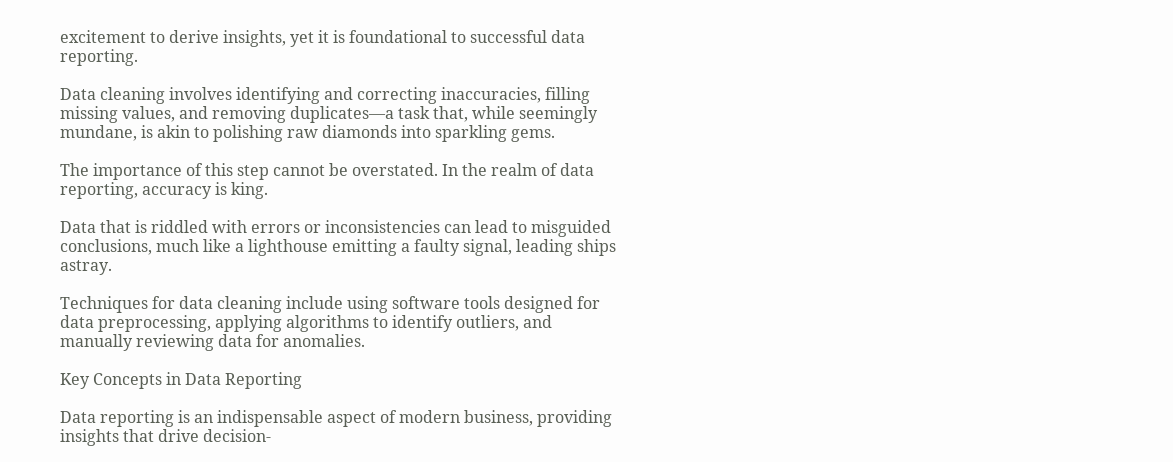excitement to derive insights, yet it is foundational to successful data reporting.

Data cleaning involves identifying and correcting inaccuracies, filling missing values, and removing duplicates—a task that, while seemingly mundane, is akin to polishing raw diamonds into sparkling gems.

The importance of this step cannot be overstated. In the realm of data reporting, accuracy is king.

Data that is riddled with errors or inconsistencies can lead to misguided conclusions, much like a lighthouse emitting a faulty signal, leading ships astray.

Techniques for data cleaning include using software tools designed for data preprocessing, applying algorithms to identify outliers, and manually reviewing data for anomalies.

Key Concepts in Data Reporting

Data reporting is an indispensable aspect of modern business, providing insights that drive decision-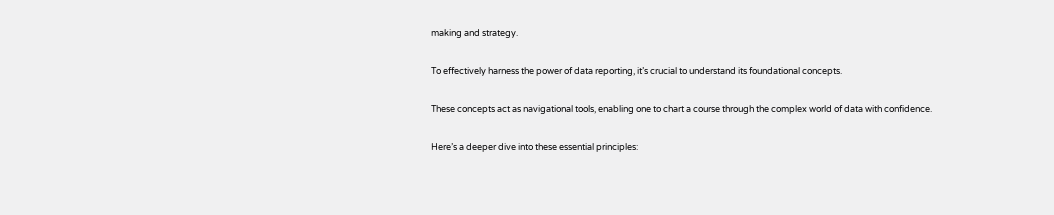making and strategy.

To effectively harness the power of data reporting, it’s crucial to understand its foundational concepts.

These concepts act as navigational tools, enabling one to chart a course through the complex world of data with confidence.

Here’s a deeper dive into these essential principles: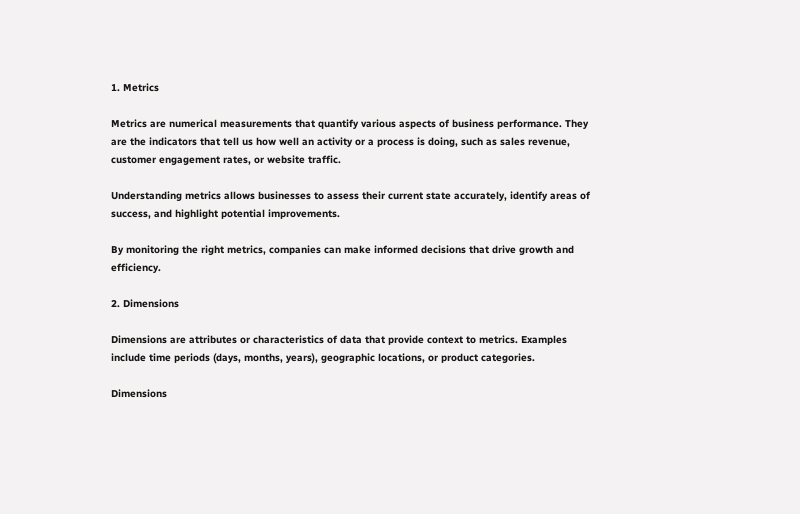1. Metrics

Metrics are numerical measurements that quantify various aspects of business performance. They are the indicators that tell us how well an activity or a process is doing, such as sales revenue, customer engagement rates, or website traffic.

Understanding metrics allows businesses to assess their current state accurately, identify areas of success, and highlight potential improvements.

By monitoring the right metrics, companies can make informed decisions that drive growth and efficiency.

2. Dimensions

Dimensions are attributes or characteristics of data that provide context to metrics. Examples include time periods (days, months, years), geographic locations, or product categories.

Dimensions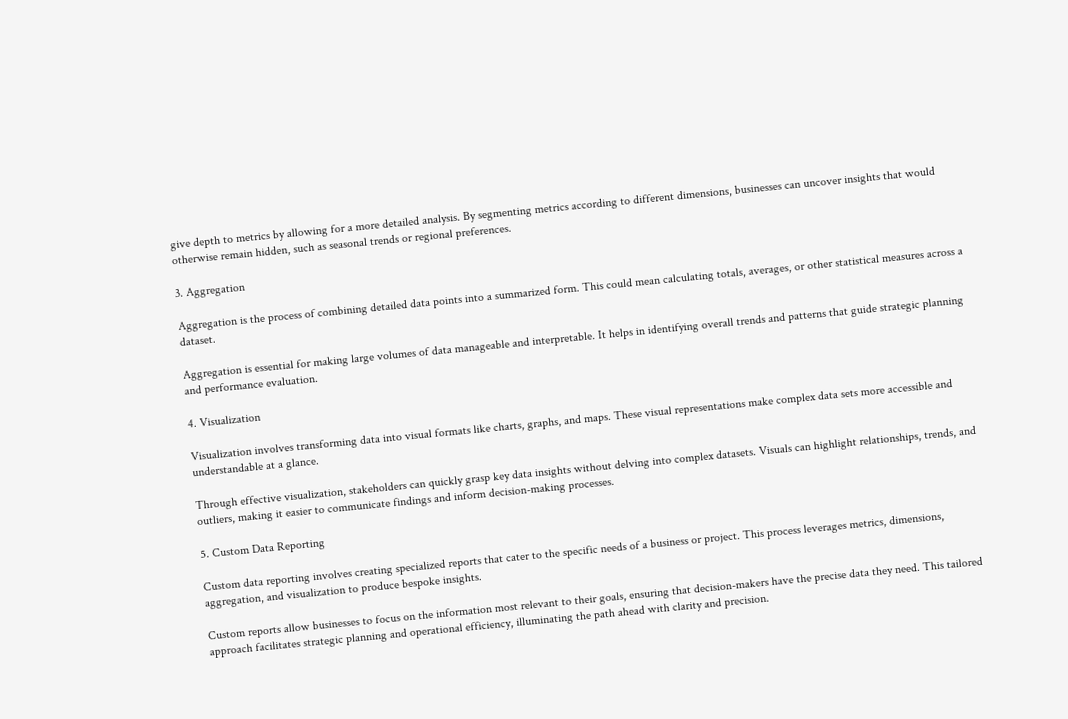give depth to metrics by allowing for a more detailed analysis. By segmenting metrics according to different dimensions, businesses can uncover insights that would otherwise remain hidden, such as seasonal trends or regional preferences.

3. Aggregation

Aggregation is the process of combining detailed data points into a summarized form. This could mean calculating totals, averages, or other statistical measures across a dataset.

Aggregation is essential for making large volumes of data manageable and interpretable. It helps in identifying overall trends and patterns that guide strategic planning and performance evaluation.

4. Visualization

Visualization involves transforming data into visual formats like charts, graphs, and maps. These visual representations make complex data sets more accessible and understandable at a glance.

Through effective visualization, stakeholders can quickly grasp key data insights without delving into complex datasets. Visuals can highlight relationships, trends, and outliers, making it easier to communicate findings and inform decision-making processes.

5. Custom Data Reporting

Custom data reporting involves creating specialized reports that cater to the specific needs of a business or project. This process leverages metrics, dimensions, aggregation, and visualization to produce bespoke insights.

Custom reports allow businesses to focus on the information most relevant to their goals, ensuring that decision-makers have the precise data they need. This tailored approach facilitates strategic planning and operational efficiency, illuminating the path ahead with clarity and precision.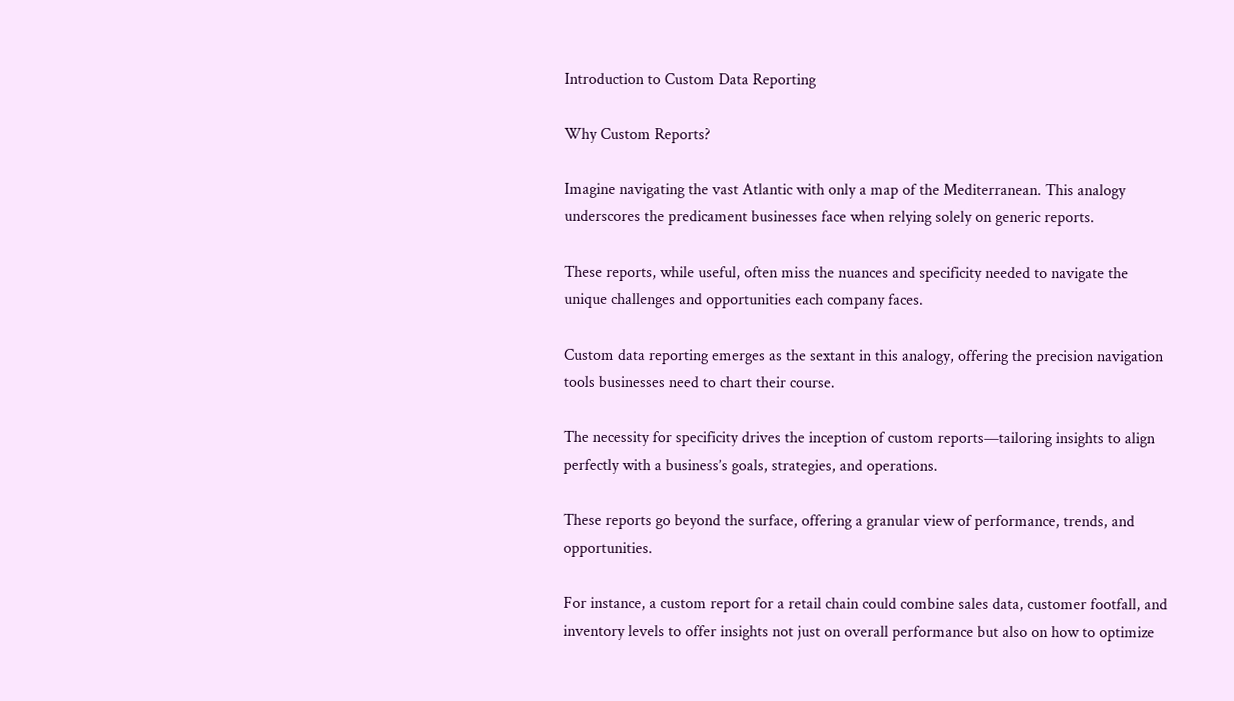Introduction to Custom Data Reporting

Why Custom Reports?

Imagine navigating the vast Atlantic with only a map of the Mediterranean. This analogy underscores the predicament businesses face when relying solely on generic reports.

These reports, while useful, often miss the nuances and specificity needed to navigate the unique challenges and opportunities each company faces.

Custom data reporting emerges as the sextant in this analogy, offering the precision navigation tools businesses need to chart their course.

The necessity for specificity drives the inception of custom reports—tailoring insights to align perfectly with a business’s goals, strategies, and operations.

These reports go beyond the surface, offering a granular view of performance, trends, and opportunities.

For instance, a custom report for a retail chain could combine sales data, customer footfall, and inventory levels to offer insights not just on overall performance but also on how to optimize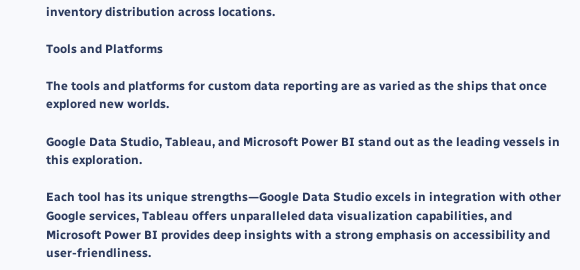inventory distribution across locations.

Tools and Platforms

The tools and platforms for custom data reporting are as varied as the ships that once explored new worlds.

Google Data Studio, Tableau, and Microsoft Power BI stand out as the leading vessels in this exploration.

Each tool has its unique strengths—Google Data Studio excels in integration with other Google services, Tableau offers unparalleled data visualization capabilities, and Microsoft Power BI provides deep insights with a strong emphasis on accessibility and user-friendliness.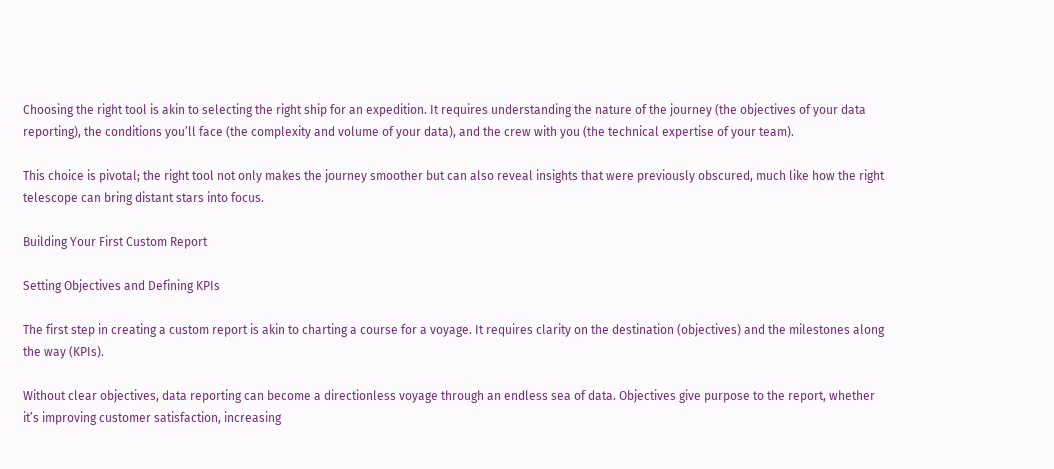Choosing the right tool is akin to selecting the right ship for an expedition. It requires understanding the nature of the journey (the objectives of your data reporting), the conditions you’ll face (the complexity and volume of your data), and the crew with you (the technical expertise of your team).

This choice is pivotal; the right tool not only makes the journey smoother but can also reveal insights that were previously obscured, much like how the right telescope can bring distant stars into focus.

Building Your First Custom Report

Setting Objectives and Defining KPIs

The first step in creating a custom report is akin to charting a course for a voyage. It requires clarity on the destination (objectives) and the milestones along the way (KPIs).

Without clear objectives, data reporting can become a directionless voyage through an endless sea of data. Objectives give purpose to the report, whether it’s improving customer satisfaction, increasing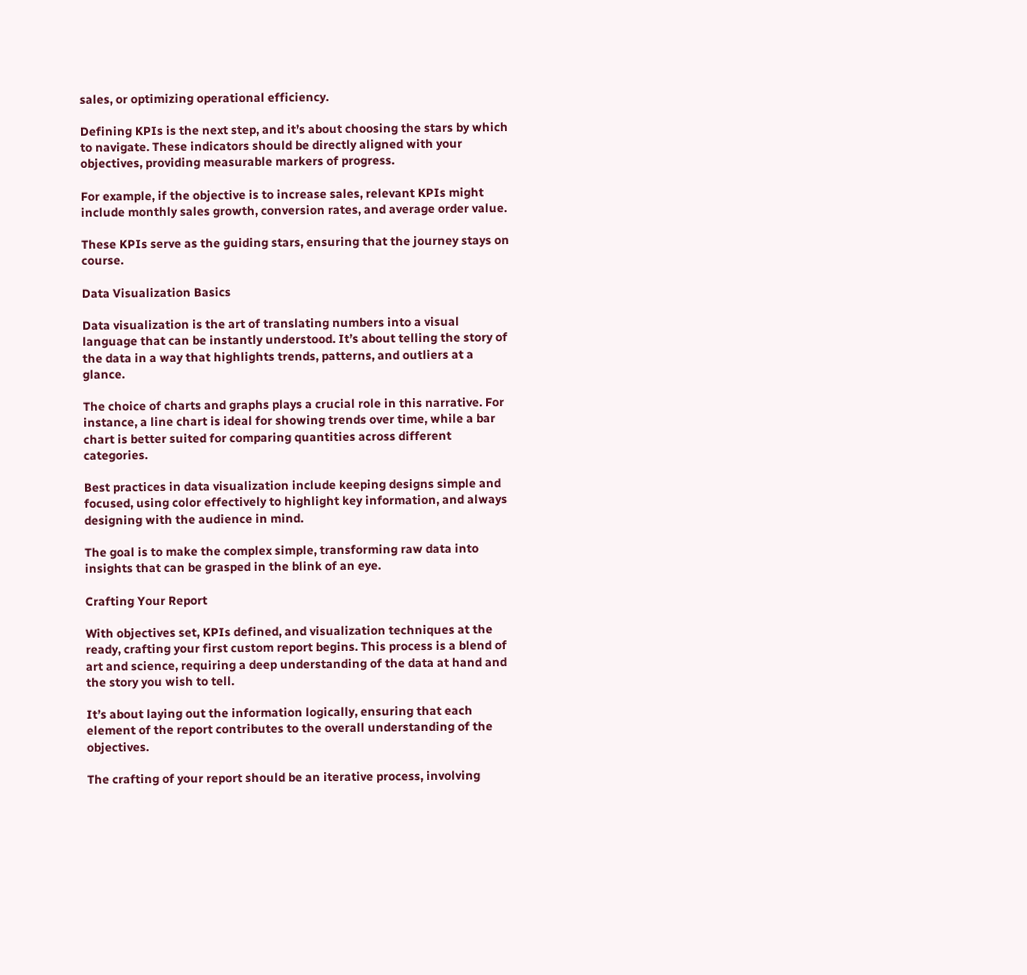sales, or optimizing operational efficiency.

Defining KPIs is the next step, and it’s about choosing the stars by which to navigate. These indicators should be directly aligned with your objectives, providing measurable markers of progress.

For example, if the objective is to increase sales, relevant KPIs might include monthly sales growth, conversion rates, and average order value.

These KPIs serve as the guiding stars, ensuring that the journey stays on course.

Data Visualization Basics

Data visualization is the art of translating numbers into a visual language that can be instantly understood. It’s about telling the story of the data in a way that highlights trends, patterns, and outliers at a glance.

The choice of charts and graphs plays a crucial role in this narrative. For instance, a line chart is ideal for showing trends over time, while a bar chart is better suited for comparing quantities across different categories.

Best practices in data visualization include keeping designs simple and focused, using color effectively to highlight key information, and always designing with the audience in mind.

The goal is to make the complex simple, transforming raw data into insights that can be grasped in the blink of an eye.

Crafting Your Report

With objectives set, KPIs defined, and visualization techniques at the ready, crafting your first custom report begins. This process is a blend of art and science, requiring a deep understanding of the data at hand and the story you wish to tell.

It’s about laying out the information logically, ensuring that each element of the report contributes to the overall understanding of the objectives.

The crafting of your report should be an iterative process, involving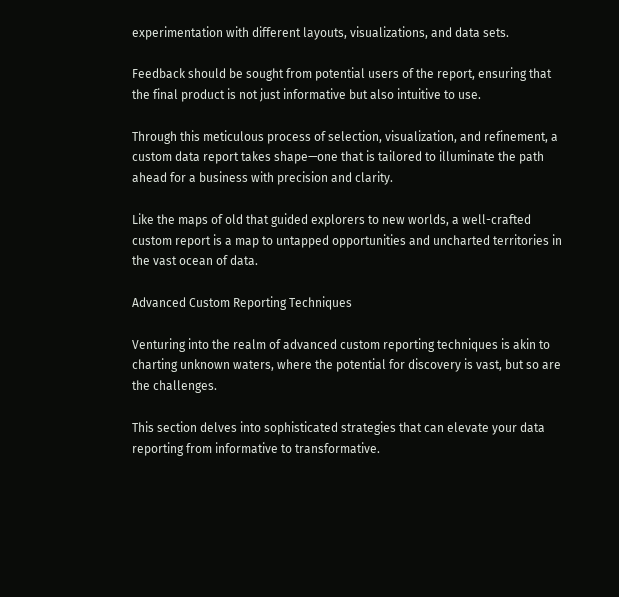experimentation with different layouts, visualizations, and data sets.

Feedback should be sought from potential users of the report, ensuring that the final product is not just informative but also intuitive to use.

Through this meticulous process of selection, visualization, and refinement, a custom data report takes shape—one that is tailored to illuminate the path ahead for a business with precision and clarity.

Like the maps of old that guided explorers to new worlds, a well-crafted custom report is a map to untapped opportunities and uncharted territories in the vast ocean of data.

Advanced Custom Reporting Techniques

Venturing into the realm of advanced custom reporting techniques is akin to charting unknown waters, where the potential for discovery is vast, but so are the challenges.

This section delves into sophisticated strategies that can elevate your data reporting from informative to transformative.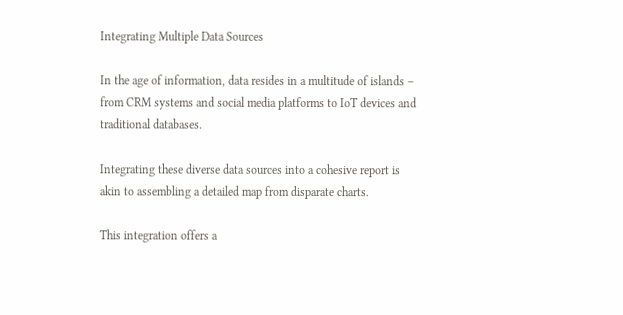Integrating Multiple Data Sources

In the age of information, data resides in a multitude of islands – from CRM systems and social media platforms to IoT devices and traditional databases.

Integrating these diverse data sources into a cohesive report is akin to assembling a detailed map from disparate charts.

This integration offers a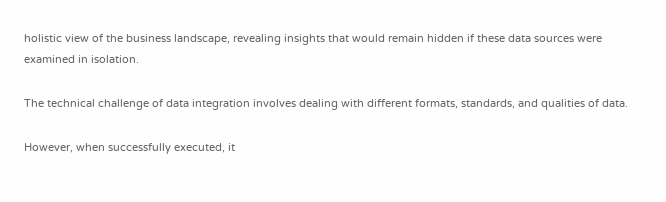holistic view of the business landscape, revealing insights that would remain hidden if these data sources were examined in isolation.

The technical challenge of data integration involves dealing with different formats, standards, and qualities of data.

However, when successfully executed, it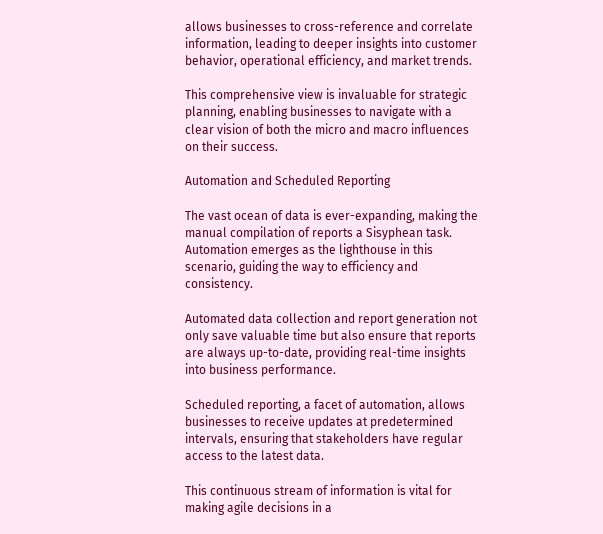allows businesses to cross-reference and correlate information, leading to deeper insights into customer behavior, operational efficiency, and market trends.

This comprehensive view is invaluable for strategic planning, enabling businesses to navigate with a clear vision of both the micro and macro influences on their success.

Automation and Scheduled Reporting

The vast ocean of data is ever-expanding, making the manual compilation of reports a Sisyphean task. Automation emerges as the lighthouse in this scenario, guiding the way to efficiency and consistency.

Automated data collection and report generation not only save valuable time but also ensure that reports are always up-to-date, providing real-time insights into business performance.

Scheduled reporting, a facet of automation, allows businesses to receive updates at predetermined intervals, ensuring that stakeholders have regular access to the latest data.

This continuous stream of information is vital for making agile decisions in a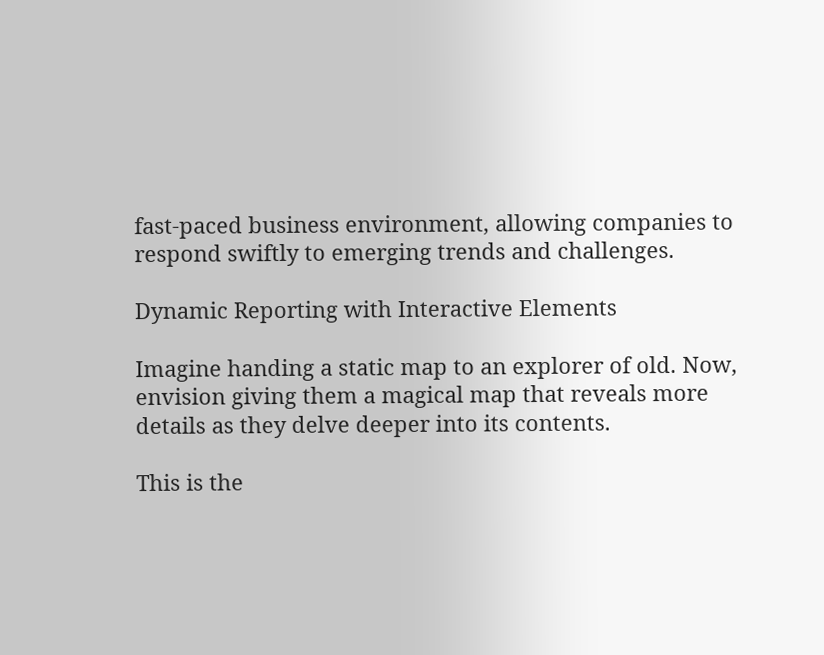fast-paced business environment, allowing companies to respond swiftly to emerging trends and challenges.

Dynamic Reporting with Interactive Elements

Imagine handing a static map to an explorer of old. Now, envision giving them a magical map that reveals more details as they delve deeper into its contents.

This is the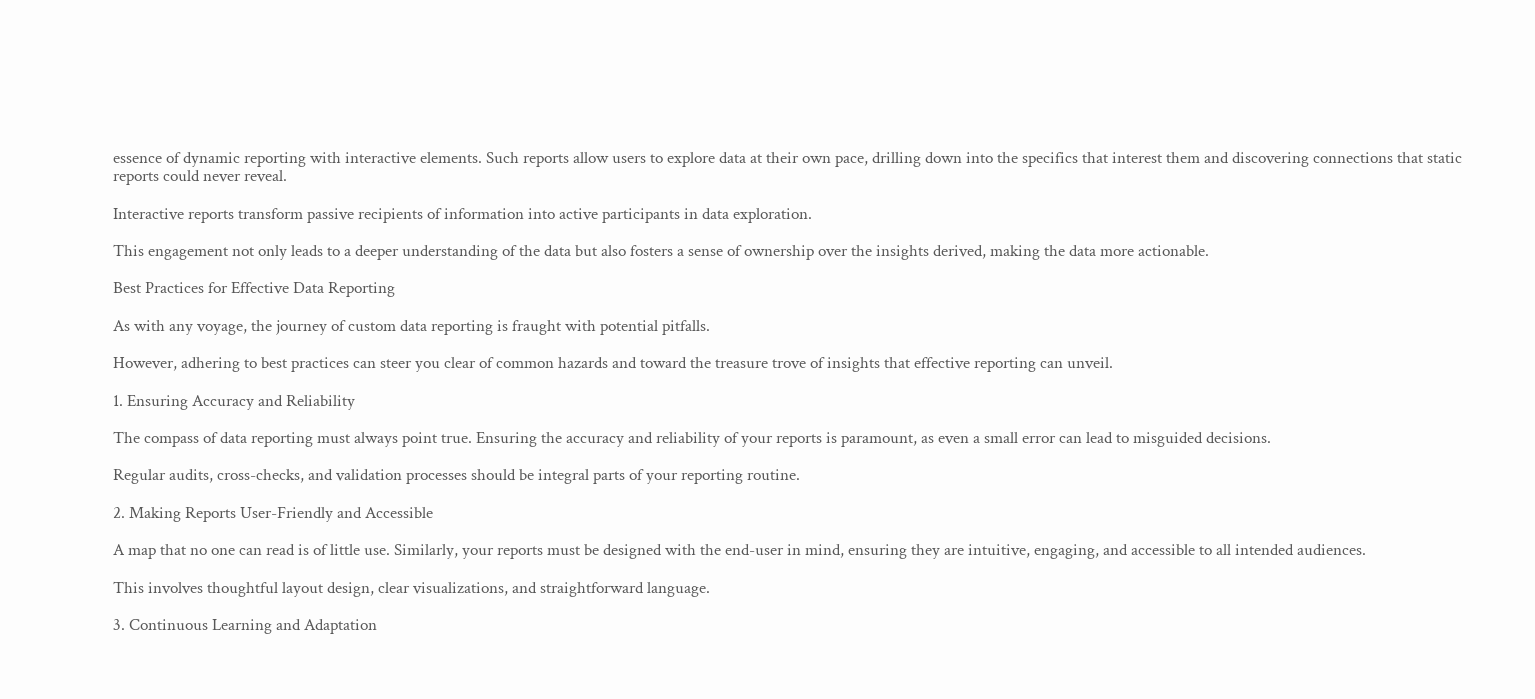essence of dynamic reporting with interactive elements. Such reports allow users to explore data at their own pace, drilling down into the specifics that interest them and discovering connections that static reports could never reveal.

Interactive reports transform passive recipients of information into active participants in data exploration.

This engagement not only leads to a deeper understanding of the data but also fosters a sense of ownership over the insights derived, making the data more actionable.

Best Practices for Effective Data Reporting

As with any voyage, the journey of custom data reporting is fraught with potential pitfalls.

However, adhering to best practices can steer you clear of common hazards and toward the treasure trove of insights that effective reporting can unveil.

1. Ensuring Accuracy and Reliability

The compass of data reporting must always point true. Ensuring the accuracy and reliability of your reports is paramount, as even a small error can lead to misguided decisions.

Regular audits, cross-checks, and validation processes should be integral parts of your reporting routine.

2. Making Reports User-Friendly and Accessible

A map that no one can read is of little use. Similarly, your reports must be designed with the end-user in mind, ensuring they are intuitive, engaging, and accessible to all intended audiences.

This involves thoughtful layout design, clear visualizations, and straightforward language.

3. Continuous Learning and Adaptation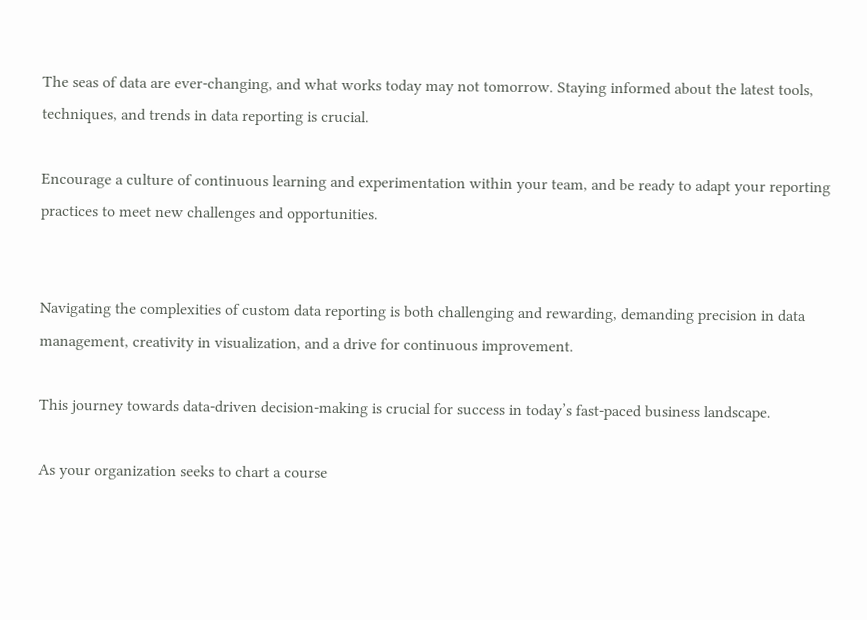The seas of data are ever-changing, and what works today may not tomorrow. Staying informed about the latest tools, techniques, and trends in data reporting is crucial.

Encourage a culture of continuous learning and experimentation within your team, and be ready to adapt your reporting practices to meet new challenges and opportunities.


Navigating the complexities of custom data reporting is both challenging and rewarding, demanding precision in data management, creativity in visualization, and a drive for continuous improvement.

This journey towards data-driven decision-making is crucial for success in today’s fast-paced business landscape.

As your organization seeks to chart a course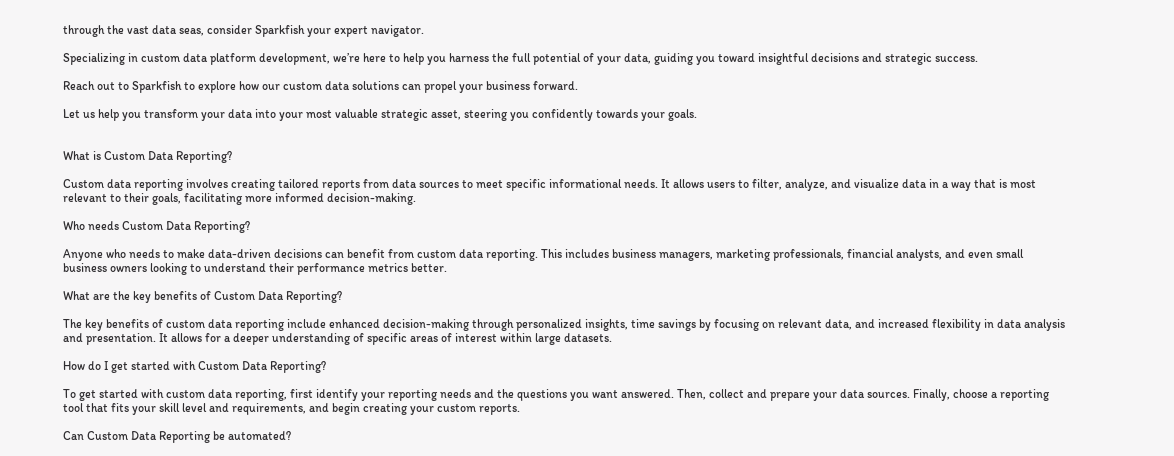through the vast data seas, consider Sparkfish your expert navigator.

Specializing in custom data platform development, we’re here to help you harness the full potential of your data, guiding you toward insightful decisions and strategic success.

Reach out to Sparkfish to explore how our custom data solutions can propel your business forward.

Let us help you transform your data into your most valuable strategic asset, steering you confidently towards your goals.


What is Custom Data Reporting?

Custom data reporting involves creating tailored reports from data sources to meet specific informational needs. It allows users to filter, analyze, and visualize data in a way that is most relevant to their goals, facilitating more informed decision-making.

Who needs Custom Data Reporting?

Anyone who needs to make data-driven decisions can benefit from custom data reporting. This includes business managers, marketing professionals, financial analysts, and even small business owners looking to understand their performance metrics better.

What are the key benefits of Custom Data Reporting?

The key benefits of custom data reporting include enhanced decision-making through personalized insights, time savings by focusing on relevant data, and increased flexibility in data analysis and presentation. It allows for a deeper understanding of specific areas of interest within large datasets.

How do I get started with Custom Data Reporting?

To get started with custom data reporting, first identify your reporting needs and the questions you want answered. Then, collect and prepare your data sources. Finally, choose a reporting tool that fits your skill level and requirements, and begin creating your custom reports.

Can Custom Data Reporting be automated?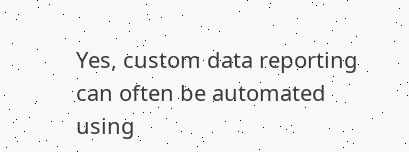Yes, custom data reporting can often be automated using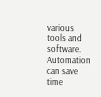various tools and software. Automation can save time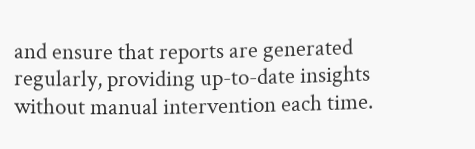and ensure that reports are generated regularly, providing up-to-date insights without manual intervention each time.